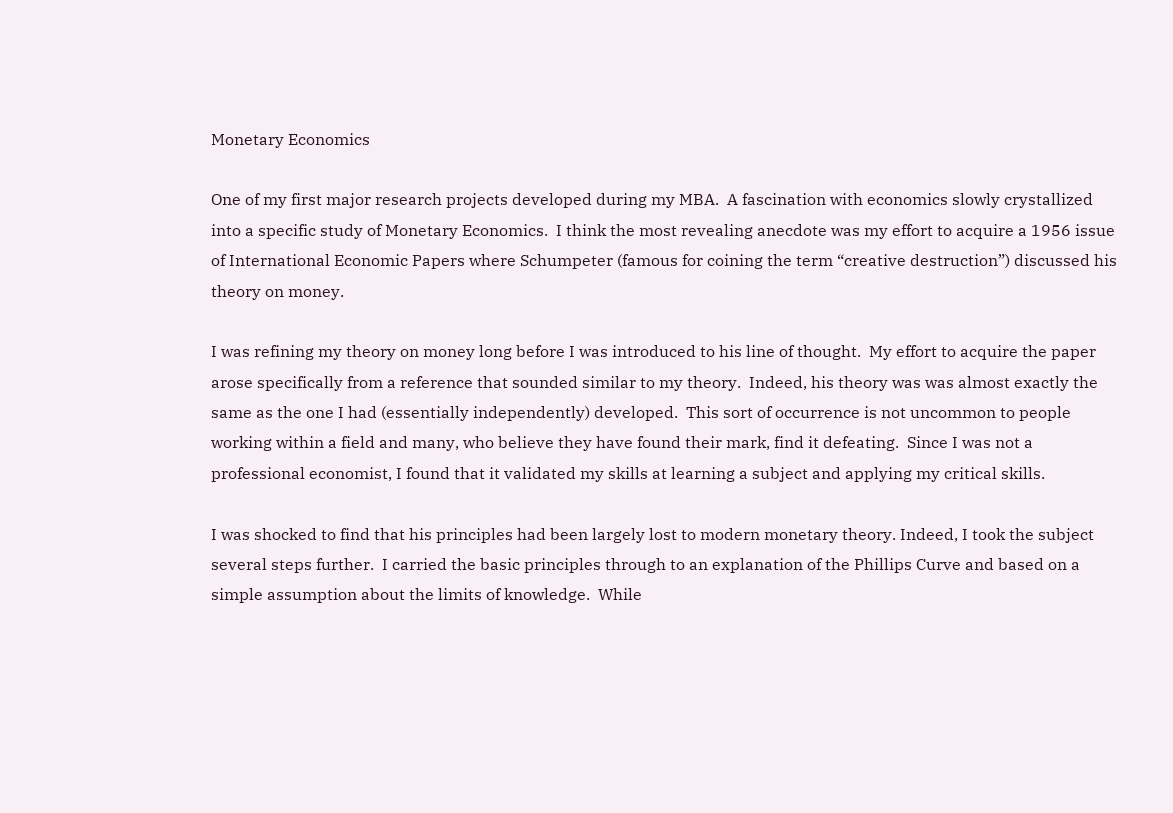Monetary Economics

One of my first major research projects developed during my MBA.  A fascination with economics slowly crystallized into a specific study of Monetary Economics.  I think the most revealing anecdote was my effort to acquire a 1956 issue of International Economic Papers where Schumpeter (famous for coining the term “creative destruction”) discussed his theory on money.

I was refining my theory on money long before I was introduced to his line of thought.  My effort to acquire the paper arose specifically from a reference that sounded similar to my theory.  Indeed, his theory was was almost exactly the same as the one I had (essentially independently) developed.  This sort of occurrence is not uncommon to people working within a field and many, who believe they have found their mark, find it defeating.  Since I was not a professional economist, I found that it validated my skills at learning a subject and applying my critical skills.

I was shocked to find that his principles had been largely lost to modern monetary theory. Indeed, I took the subject several steps further.  I carried the basic principles through to an explanation of the Phillips Curve and based on a simple assumption about the limits of knowledge.  While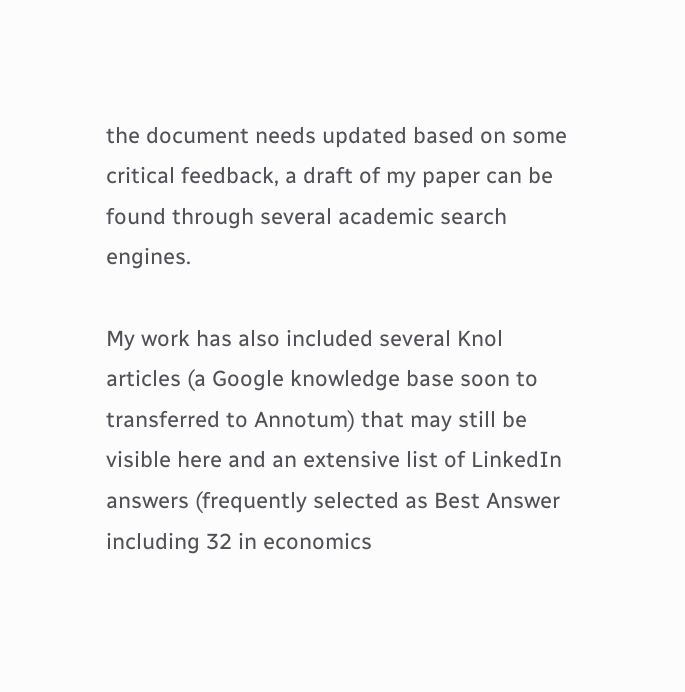the document needs updated based on some critical feedback, a draft of my paper can be found through several academic search engines.

My work has also included several Knol articles (a Google knowledge base soon to transferred to Annotum) that may still be visible here and an extensive list of LinkedIn answers (frequently selected as Best Answer including 32 in economics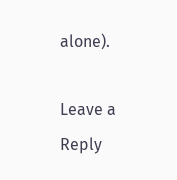alone).

Leave a Reply